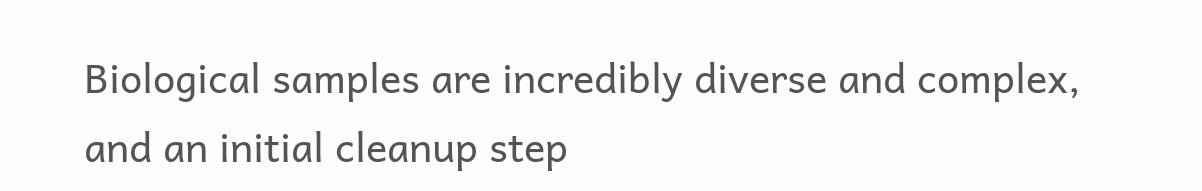Biological samples are incredibly diverse and complex, and an initial cleanup step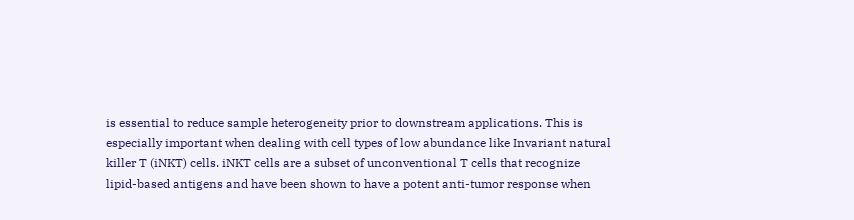is essential to reduce sample heterogeneity prior to downstream applications. This is especially important when dealing with cell types of low abundance like Invariant natural killer T (iNKT) cells. iNKT cells are a subset of unconventional T cells that recognize lipid-based antigens and have been shown to have a potent anti-tumor response when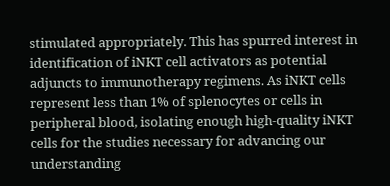stimulated appropriately. This has spurred interest in identification of iNKT cell activators as potential adjuncts to immunotherapy regimens. As iNKT cells represent less than 1% of splenocytes or cells in peripheral blood, isolating enough high-quality iNKT cells for the studies necessary for advancing our understanding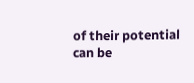of their potential can be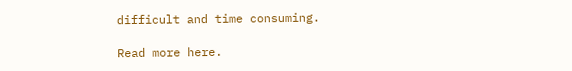difficult and time consuming.

Read more here.